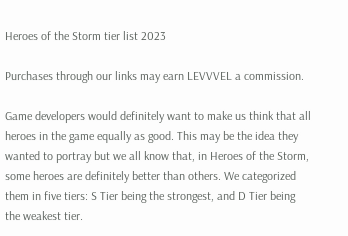Heroes of the Storm tier list 2023

Purchases through our links may earn LEVVVEL a commission.

Game developers would definitely want to make us think that all heroes in the game equally as good. This may be the idea they wanted to portray but we all know that, in Heroes of the Storm, some heroes are definitely better than others. We categorized them in five tiers: S Tier being the strongest, and D Tier being the weakest tier.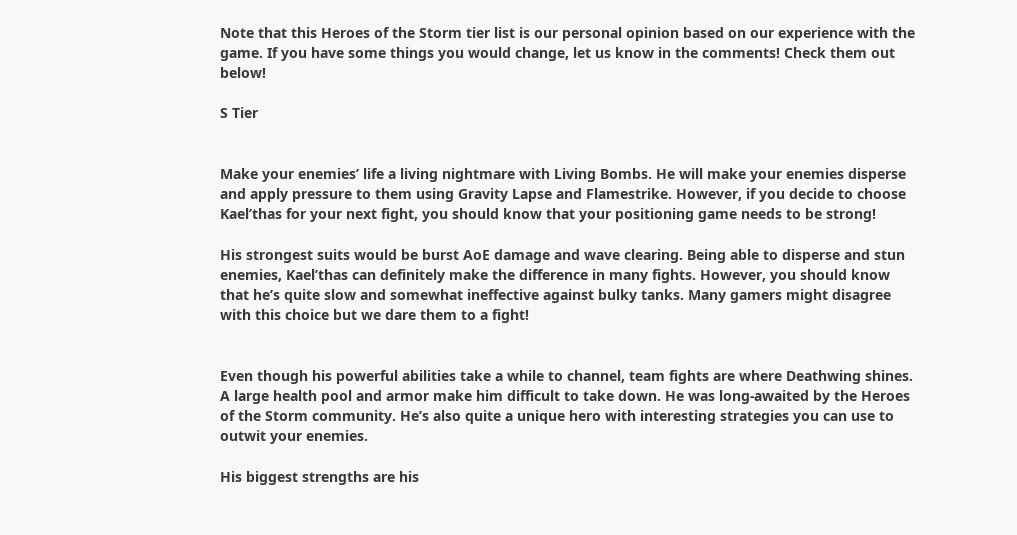Note that this Heroes of the Storm tier list is our personal opinion based on our experience with the game. If you have some things you would change, let us know in the comments! Check them out below!

S Tier


Make your enemies’ life a living nightmare with Living Bombs. He will make your enemies disperse and apply pressure to them using Gravity Lapse and Flamestrike. However, if you decide to choose Kael’thas for your next fight, you should know that your positioning game needs to be strong!

His strongest suits would be burst AoE damage and wave clearing. Being able to disperse and stun enemies, Kael’thas can definitely make the difference in many fights. However, you should know that he’s quite slow and somewhat ineffective against bulky tanks. Many gamers might disagree with this choice but we dare them to a fight!


Even though his powerful abilities take a while to channel, team fights are where Deathwing shines. A large health pool and armor make him difficult to take down. He was long-awaited by the Heroes of the Storm community. He’s also quite a unique hero with interesting strategies you can use to outwit your enemies.

His biggest strengths are his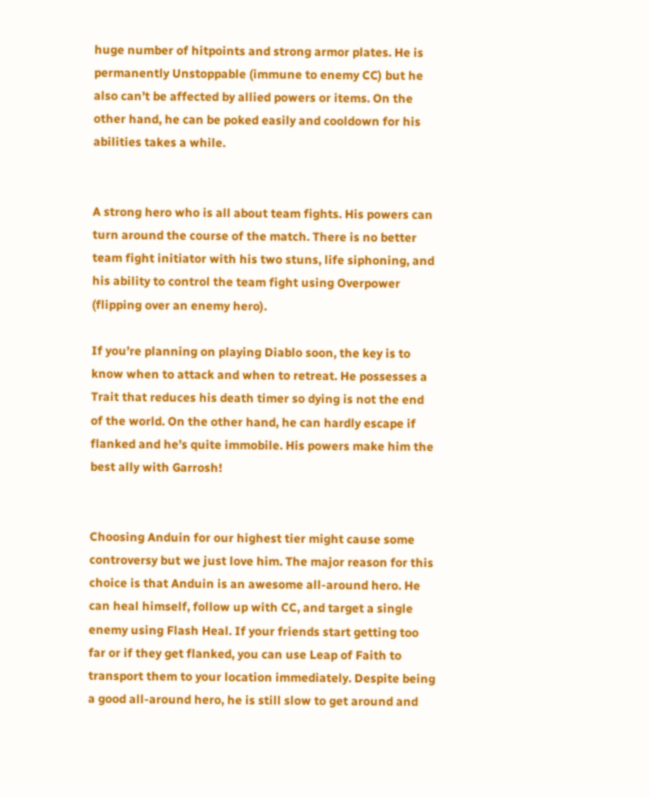huge number of hitpoints and strong armor plates. He is permanently Unstoppable (immune to enemy CC) but he also can’t be affected by allied powers or items. On the other hand, he can be poked easily and cooldown for his abilities takes a while.


A strong hero who is all about team fights. His powers can turn around the course of the match. There is no better team fight initiator with his two stuns, life siphoning, and his ability to control the team fight using Overpower (flipping over an enemy hero).

If you’re planning on playing Diablo soon, the key is to know when to attack and when to retreat. He possesses a Trait that reduces his death timer so dying is not the end of the world. On the other hand, he can hardly escape if flanked and he’s quite immobile. His powers make him the best ally with Garrosh!


Choosing Anduin for our highest tier might cause some controversy but we just love him. The major reason for this choice is that Anduin is an awesome all-around hero. He can heal himself, follow up with CC, and target a single enemy using Flash Heal. If your friends start getting too far or if they get flanked, you can use Leap of Faith to transport them to your location immediately. Despite being a good all-around hero, he is still slow to get around and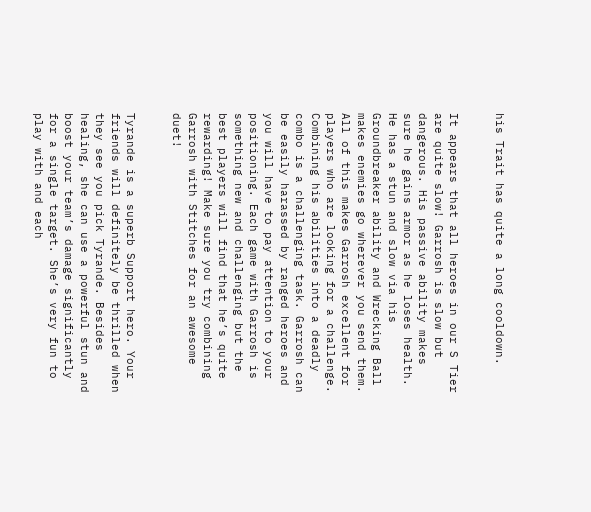his Trait has quite a long cooldown.


It appears that all heroes in our S Tier are quite slow! Garrosh is slow but dangerous. His passive ability makes sure he gains armor as he loses health. He has a stun and slow via his Groundbreaker ability and Wrecking Ball makes enemies go wherever you send them. All of this makes Garrosh excellent for players who are looking for a challenge. Combining his abilities into a deadly combo is a challenging task. Garrosh can be easily harassed by ranged heroes and you will have to pay attention to your positioning. Each game with Garrosh is something new and challenging but the best players will find that he’s quite rewarding! Make sure you try combining Garrosh with Stitches for an awesome duet!


Tyrande is a superb Support hero. Your friends will definitely be thrilled when they see you pick Tyrande. Besides healing, she can use a powerful stun and boost your team’s damage significantly for a single target. She’s very fun to play with and each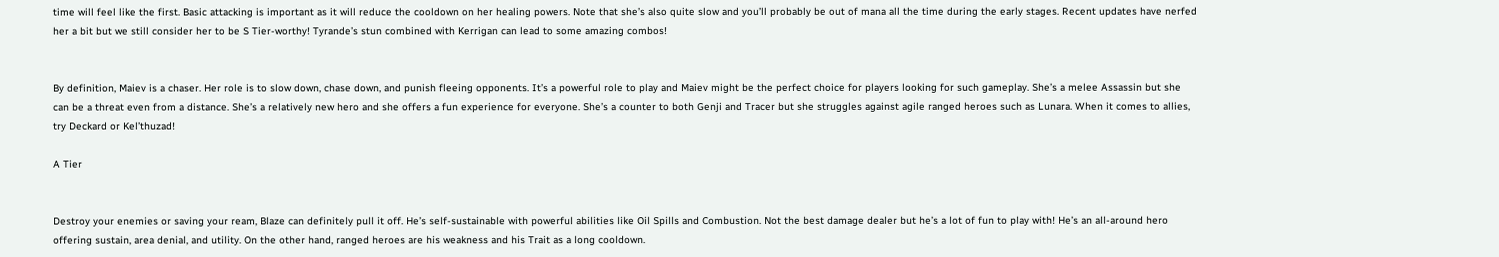time will feel like the first. Basic attacking is important as it will reduce the cooldown on her healing powers. Note that she’s also quite slow and you’ll probably be out of mana all the time during the early stages. Recent updates have nerfed her a bit but we still consider her to be S Tier-worthy! Tyrande’s stun combined with Kerrigan can lead to some amazing combos!


By definition, Maiev is a chaser. Her role is to slow down, chase down, and punish fleeing opponents. It’s a powerful role to play and Maiev might be the perfect choice for players looking for such gameplay. She’s a melee Assassin but she can be a threat even from a distance. She’s a relatively new hero and she offers a fun experience for everyone. She’s a counter to both Genji and Tracer but she struggles against agile ranged heroes such as Lunara. When it comes to allies, try Deckard or Kel’thuzad!

A Tier


Destroy your enemies or saving your ream, Blaze can definitely pull it off. He’s self-sustainable with powerful abilities like Oil Spills and Combustion. Not the best damage dealer but he’s a lot of fun to play with! He’s an all-around hero offering sustain, area denial, and utility. On the other hand, ranged heroes are his weakness and his Trait as a long cooldown.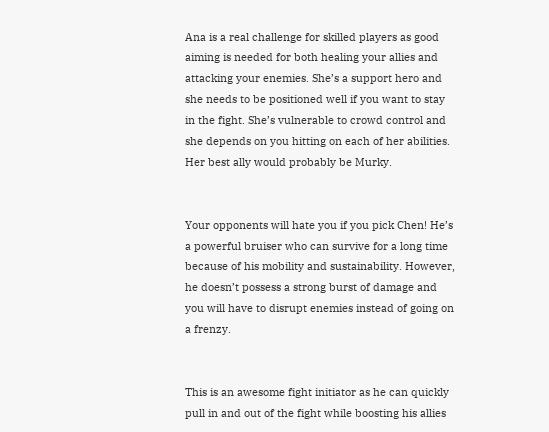Ana is a real challenge for skilled players as good aiming is needed for both healing your allies and attacking your enemies. She’s a support hero and she needs to be positioned well if you want to stay in the fight. She’s vulnerable to crowd control and she depends on you hitting on each of her abilities. Her best ally would probably be Murky.


Your opponents will hate you if you pick Chen! He’s a powerful bruiser who can survive for a long time because of his mobility and sustainability. However, he doesn’t possess a strong burst of damage and you will have to disrupt enemies instead of going on a frenzy.


This is an awesome fight initiator as he can quickly pull in and out of the fight while boosting his allies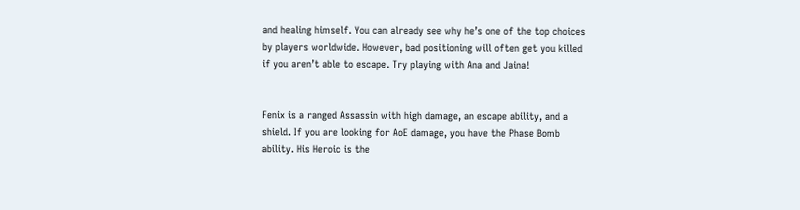and healing himself. You can already see why he’s one of the top choices by players worldwide. However, bad positioning will often get you killed if you aren’t able to escape. Try playing with Ana and Jaina!


Fenix is a ranged Assassin with high damage, an escape ability, and a shield. If you are looking for AoE damage, you have the Phase Bomb ability. His Heroic is the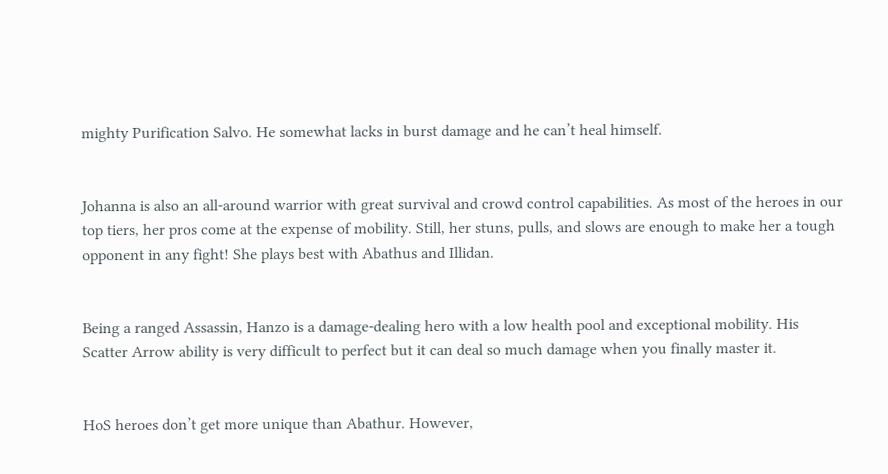mighty Purification Salvo. He somewhat lacks in burst damage and he can’t heal himself.


Johanna is also an all-around warrior with great survival and crowd control capabilities. As most of the heroes in our top tiers, her pros come at the expense of mobility. Still, her stuns, pulls, and slows are enough to make her a tough opponent in any fight! She plays best with Abathus and Illidan.


Being a ranged Assassin, Hanzo is a damage-dealing hero with a low health pool and exceptional mobility. His Scatter Arrow ability is very difficult to perfect but it can deal so much damage when you finally master it.


HoS heroes don’t get more unique than Abathur. However,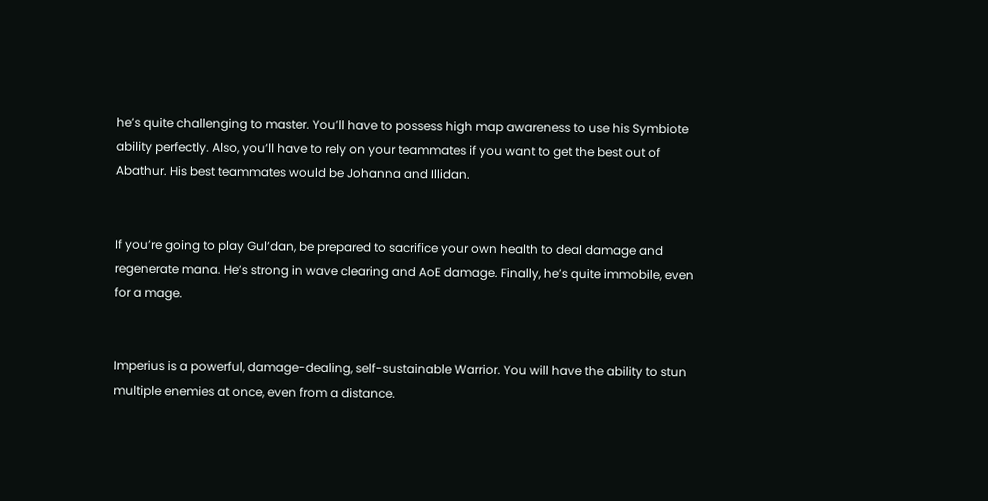he’s quite challenging to master. You’ll have to possess high map awareness to use his Symbiote ability perfectly. Also, you’ll have to rely on your teammates if you want to get the best out of Abathur. His best teammates would be Johanna and Illidan.


If you’re going to play Gul’dan, be prepared to sacrifice your own health to deal damage and regenerate mana. He’s strong in wave clearing and AoE damage. Finally, he’s quite immobile, even for a mage.


Imperius is a powerful, damage-dealing, self-sustainable Warrior. You will have the ability to stun multiple enemies at once, even from a distance.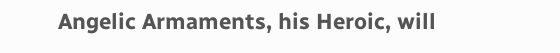Angelic Armaments, his Heroic, will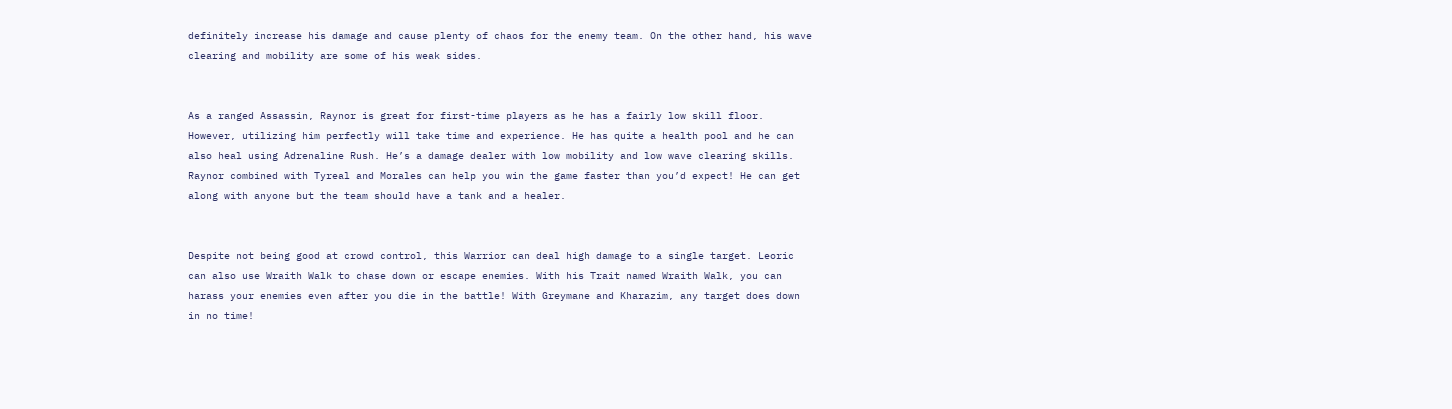definitely increase his damage and cause plenty of chaos for the enemy team. On the other hand, his wave clearing and mobility are some of his weak sides.


As a ranged Assassin, Raynor is great for first-time players as he has a fairly low skill floor. However, utilizing him perfectly will take time and experience. He has quite a health pool and he can also heal using Adrenaline Rush. He’s a damage dealer with low mobility and low wave clearing skills. Raynor combined with Tyreal and Morales can help you win the game faster than you’d expect! He can get along with anyone but the team should have a tank and a healer.


Despite not being good at crowd control, this Warrior can deal high damage to a single target. Leoric can also use Wraith Walk to chase down or escape enemies. With his Trait named Wraith Walk, you can harass your enemies even after you die in the battle! With Greymane and Kharazim, any target does down in no time!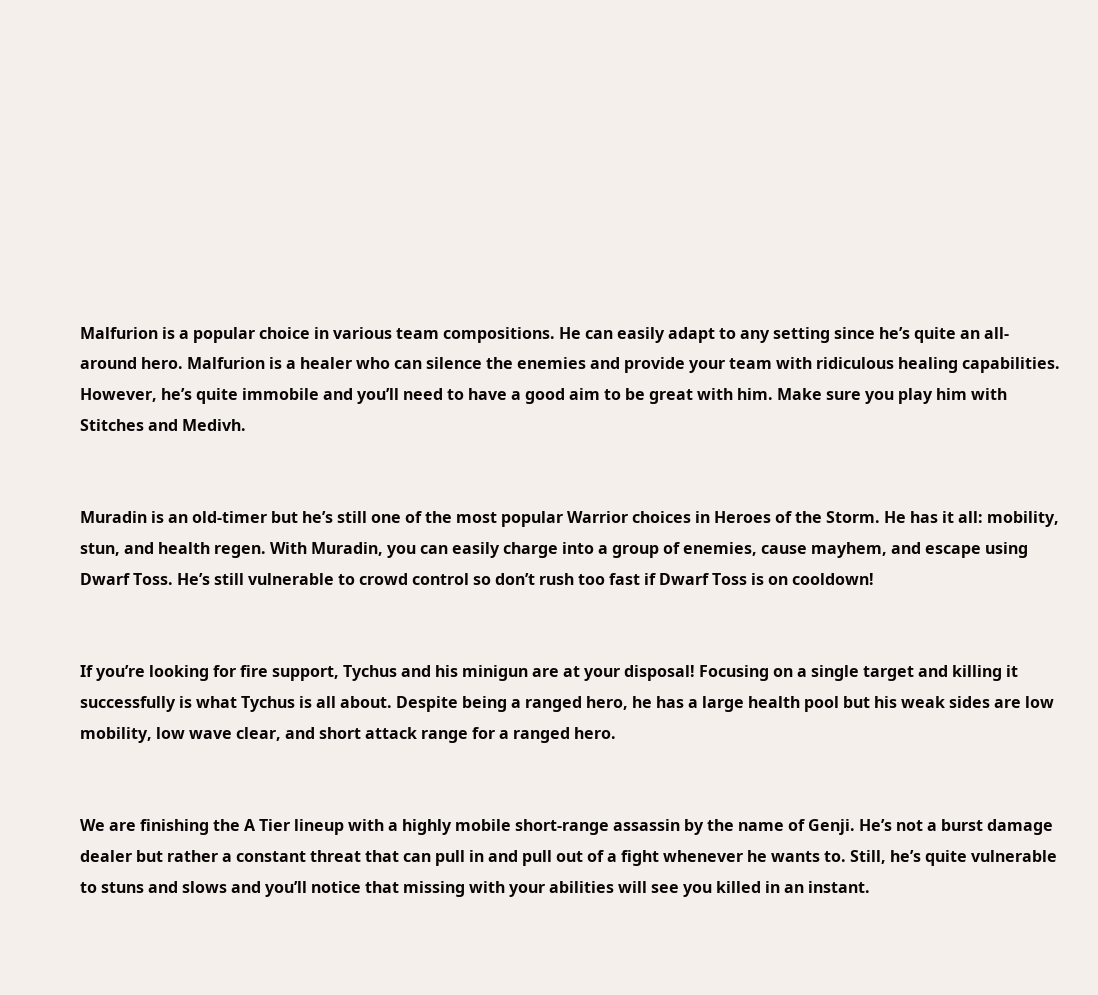Malfurion is a popular choice in various team compositions. He can easily adapt to any setting since he’s quite an all-around hero. Malfurion is a healer who can silence the enemies and provide your team with ridiculous healing capabilities. However, he’s quite immobile and you’ll need to have a good aim to be great with him. Make sure you play him with Stitches and Medivh.


Muradin is an old-timer but he’s still one of the most popular Warrior choices in Heroes of the Storm. He has it all: mobility, stun, and health regen. With Muradin, you can easily charge into a group of enemies, cause mayhem, and escape using Dwarf Toss. He’s still vulnerable to crowd control so don’t rush too fast if Dwarf Toss is on cooldown!


If you’re looking for fire support, Tychus and his minigun are at your disposal! Focusing on a single target and killing it successfully is what Tychus is all about. Despite being a ranged hero, he has a large health pool but his weak sides are low mobility, low wave clear, and short attack range for a ranged hero.


We are finishing the A Tier lineup with a highly mobile short-range assassin by the name of Genji. He’s not a burst damage dealer but rather a constant threat that can pull in and pull out of a fight whenever he wants to. Still, he’s quite vulnerable to stuns and slows and you’ll notice that missing with your abilities will see you killed in an instant.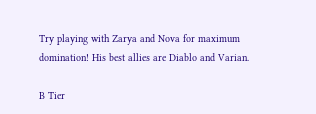Try playing with Zarya and Nova for maximum domination! His best allies are Diablo and Varian.

B Tier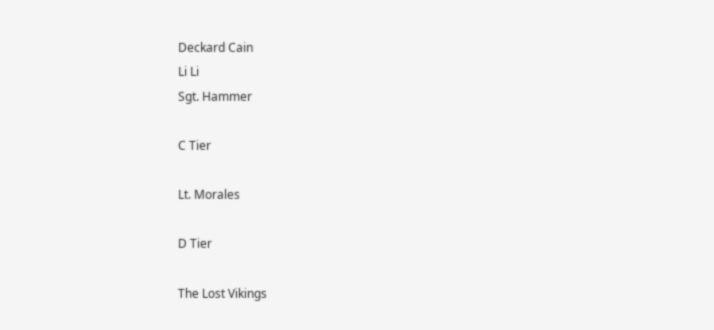Deckard Cain
Li Li
Sgt. Hammer

C Tier

Lt. Morales

D Tier

The Lost Vikings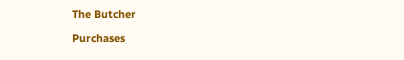The Butcher

Purchases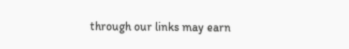through our links may earn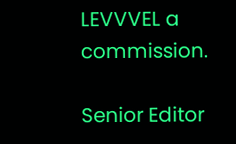LEVVVEL a commission.

Senior Editor